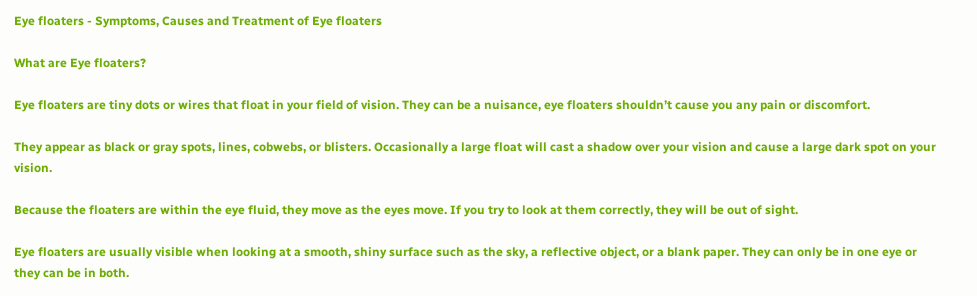Eye floaters - Symptoms, Causes and Treatment of Eye floaters

What are Eye floaters?

Eye floaters are tiny dots or wires that float in your field of vision. They can be a nuisance, eye floaters shouldn’t cause you any pain or discomfort.

They appear as black or gray spots, lines, cobwebs, or blisters. Occasionally a large float will cast a shadow over your vision and cause a large dark spot on your vision.

Because the floaters are within the eye fluid, they move as the eyes move. If you try to look at them correctly, they will be out of sight.

Eye floaters are usually visible when looking at a smooth, shiny surface such as the sky, a reflective object, or a blank paper. They can only be in one eye or they can be in both.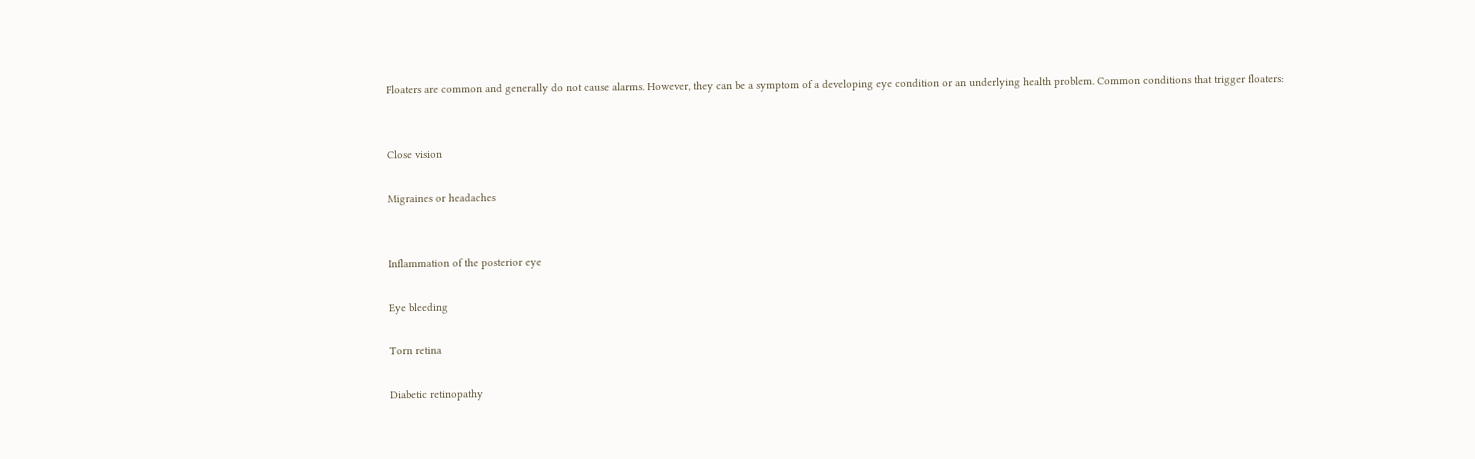Floaters are common and generally do not cause alarms. However, they can be a symptom of a developing eye condition or an underlying health problem. Common conditions that trigger floaters:


Close vision

Migraines or headaches


Inflammation of the posterior eye

Eye bleeding

Torn retina

Diabetic retinopathy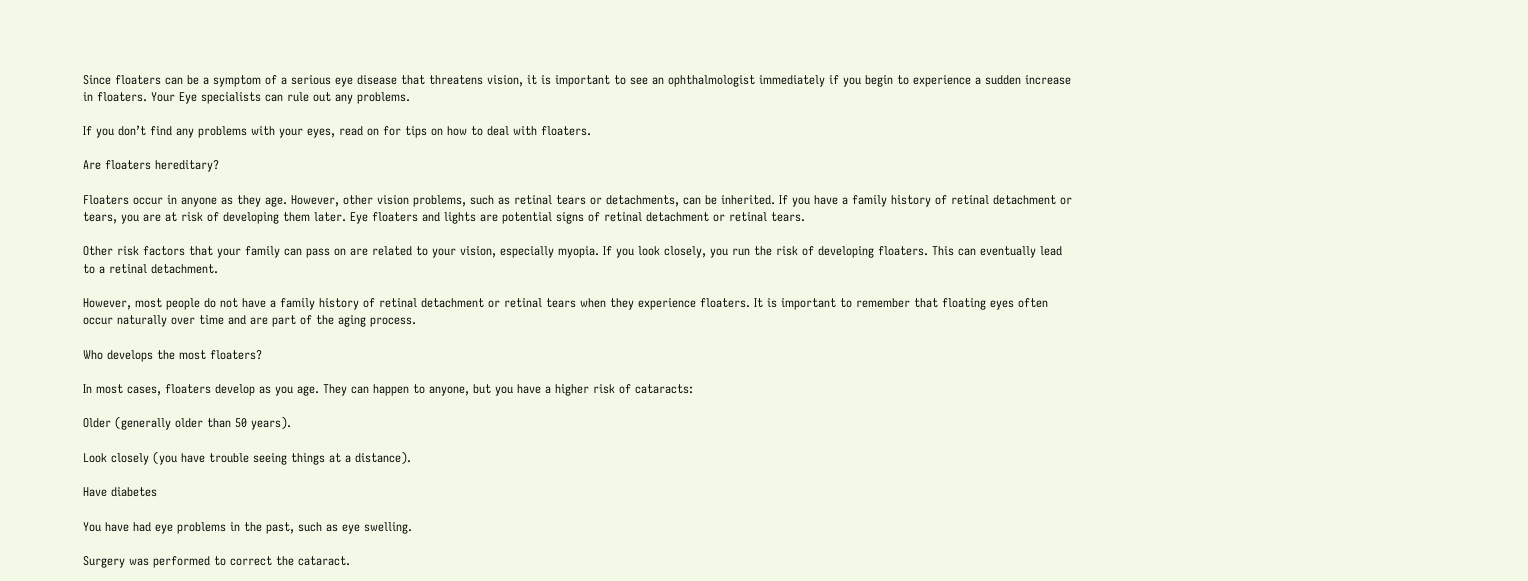Since floaters can be a symptom of a serious eye disease that threatens vision, it is important to see an ophthalmologist immediately if you begin to experience a sudden increase in floaters. Your Eye specialists can rule out any problems.

If you don’t find any problems with your eyes, read on for tips on how to deal with floaters.

Are floaters hereditary?

Floaters occur in anyone as they age. However, other vision problems, such as retinal tears or detachments, can be inherited. If you have a family history of retinal detachment or tears, you are at risk of developing them later. Eye floaters and lights are potential signs of retinal detachment or retinal tears.

Other risk factors that your family can pass on are related to your vision, especially myopia. If you look closely, you run the risk of developing floaters. This can eventually lead to a retinal detachment.

However, most people do not have a family history of retinal detachment or retinal tears when they experience floaters. It is important to remember that floating eyes often occur naturally over time and are part of the aging process.

Who develops the most floaters?

In most cases, floaters develop as you age. They can happen to anyone, but you have a higher risk of cataracts:

Older (generally older than 50 years).

Look closely (you have trouble seeing things at a distance).

Have diabetes

You have had eye problems in the past, such as eye swelling.

Surgery was performed to correct the cataract.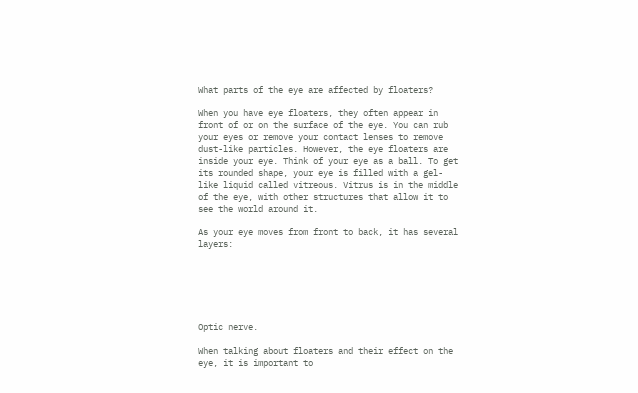What parts of the eye are affected by floaters?

When you have eye floaters, they often appear in front of or on the surface of the eye. You can rub your eyes or remove your contact lenses to remove dust-like particles. However, the eye floaters are inside your eye. Think of your eye as a ball. To get its rounded shape, your eye is filled with a gel-like liquid called vitreous. Vitrus is in the middle of the eye, with other structures that allow it to see the world around it.

As your eye moves from front to back, it has several layers:






Optic nerve.

When talking about floaters and their effect on the eye, it is important to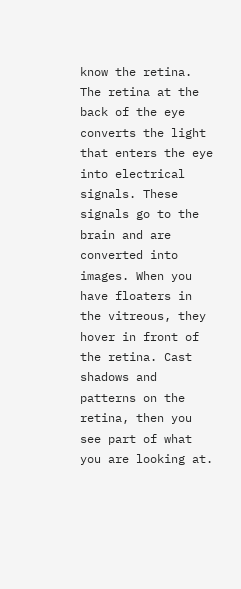know the retina. The retina at the back of the eye converts the light that enters the eye into electrical signals. These signals go to the brain and are converted into images. When you have floaters in the vitreous, they hover in front of the retina. Cast shadows and patterns on the retina, then you see part of what you are looking at.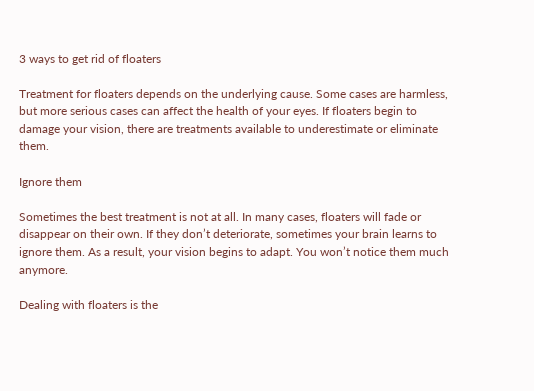3 ways to get rid of floaters

Treatment for floaters depends on the underlying cause. Some cases are harmless, but more serious cases can affect the health of your eyes. If floaters begin to damage your vision, there are treatments available to underestimate or eliminate them.

Ignore them

Sometimes the best treatment is not at all. In many cases, floaters will fade or disappear on their own. If they don’t deteriorate, sometimes your brain learns to ignore them. As a result, your vision begins to adapt. You won’t notice them much anymore.

Dealing with floaters is the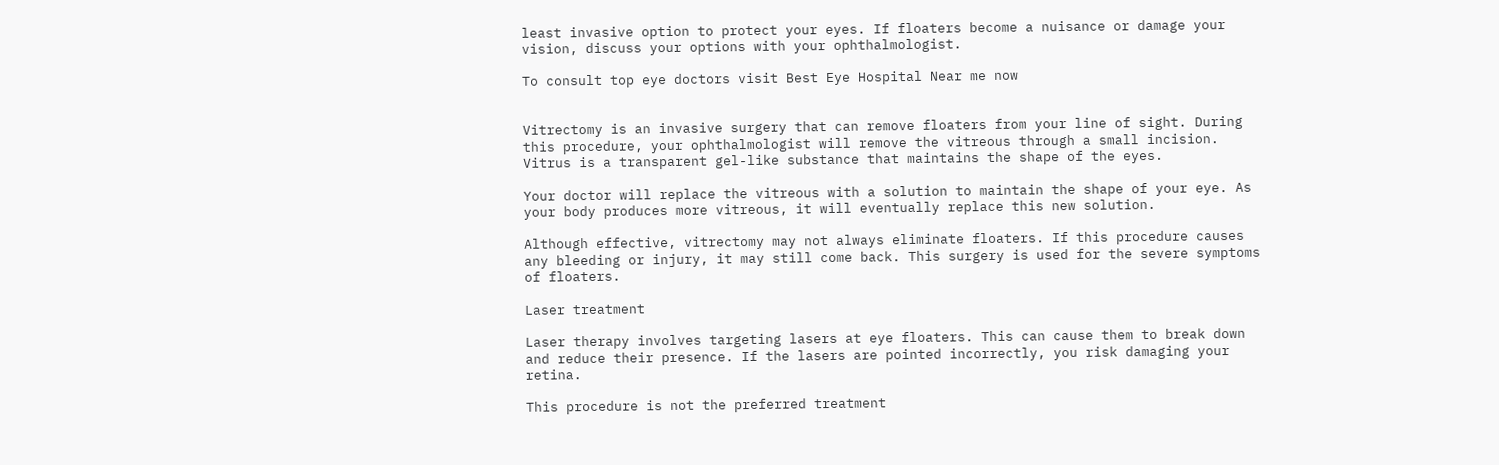least invasive option to protect your eyes. If floaters become a nuisance or damage your vision, discuss your options with your ophthalmologist.

To consult top eye doctors visit Best Eye Hospital Near me now


Vitrectomy is an invasive surgery that can remove floaters from your line of sight. During this procedure, your ophthalmologist will remove the vitreous through a small incision. Vitrus is a transparent gel-like substance that maintains the shape of the eyes.

Your doctor will replace the vitreous with a solution to maintain the shape of your eye. As your body produces more vitreous, it will eventually replace this new solution.

Although effective, vitrectomy may not always eliminate floaters. If this procedure causes any bleeding or injury, it may still come back. This surgery is used for the severe symptoms of floaters.

Laser treatment

Laser therapy involves targeting lasers at eye floaters. This can cause them to break down and reduce their presence. If the lasers are pointed incorrectly, you risk damaging your retina.

This procedure is not the preferred treatment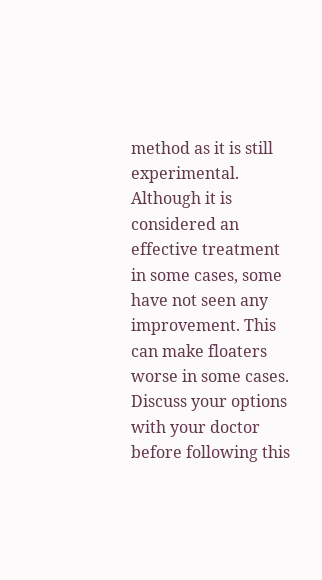method as it is still experimental. Although it is considered an effective treatment in some cases, some have not seen any improvement. This can make floaters worse in some cases. Discuss your options with your doctor before following this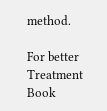method.

For better Treatment Book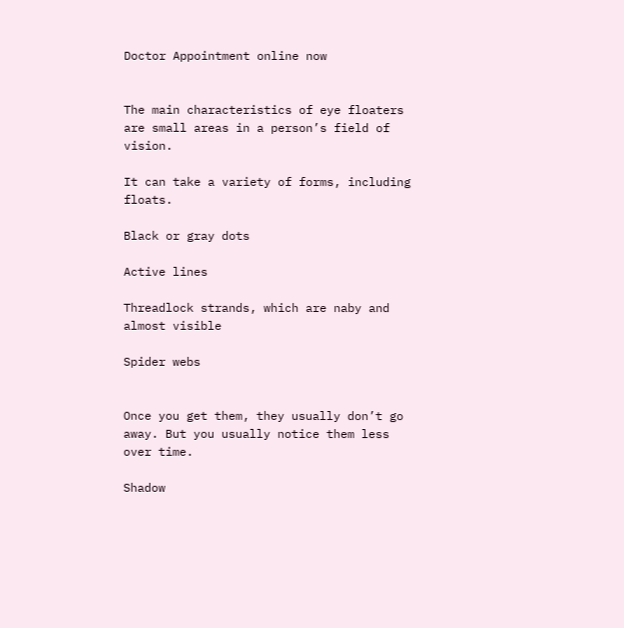Doctor Appointment online now


The main characteristics of eye floaters are small areas in a person’s field of vision.

It can take a variety of forms, including floats.

Black or gray dots

Active lines

Threadlock strands, which are naby and almost visible

Spider webs


Once you get them, they usually don’t go away. But you usually notice them less over time.

Shadow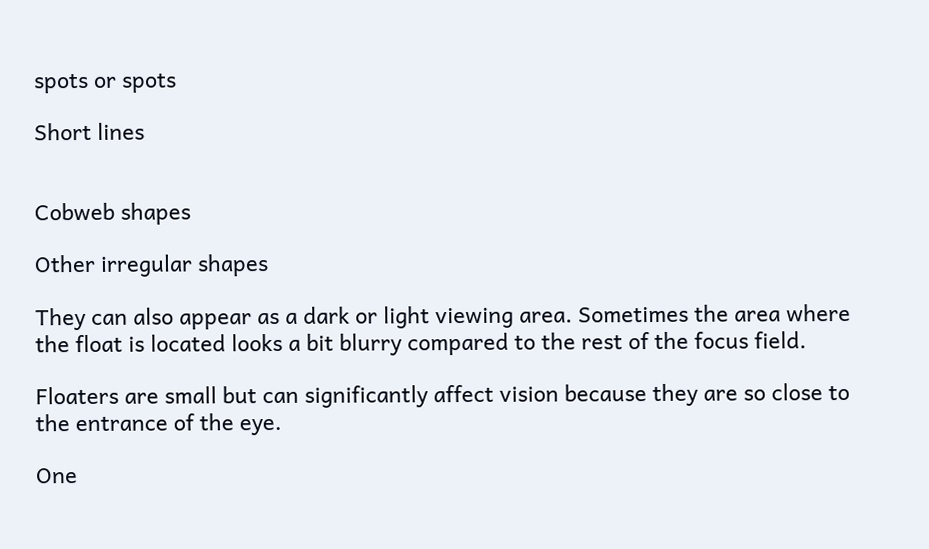spots or spots

Short lines


Cobweb shapes

Other irregular shapes

They can also appear as a dark or light viewing area. Sometimes the area where the float is located looks a bit blurry compared to the rest of the focus field.

Floaters are small but can significantly affect vision because they are so close to the entrance of the eye.

One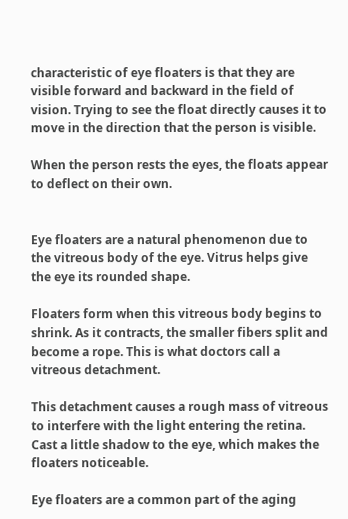characteristic of eye floaters is that they are visible forward and backward in the field of vision. Trying to see the float directly causes it to move in the direction that the person is visible.

When the person rests the eyes, the floats appear to deflect on their own.


Eye floaters are a natural phenomenon due to the vitreous body of the eye. Vitrus helps give the eye its rounded shape.

Floaters form when this vitreous body begins to shrink. As it contracts, the smaller fibers split and become a rope. This is what doctors call a vitreous detachment.

This detachment causes a rough mass of vitreous to interfere with the light entering the retina. Cast a little shadow to the eye, which makes the floaters noticeable.

Eye floaters are a common part of the aging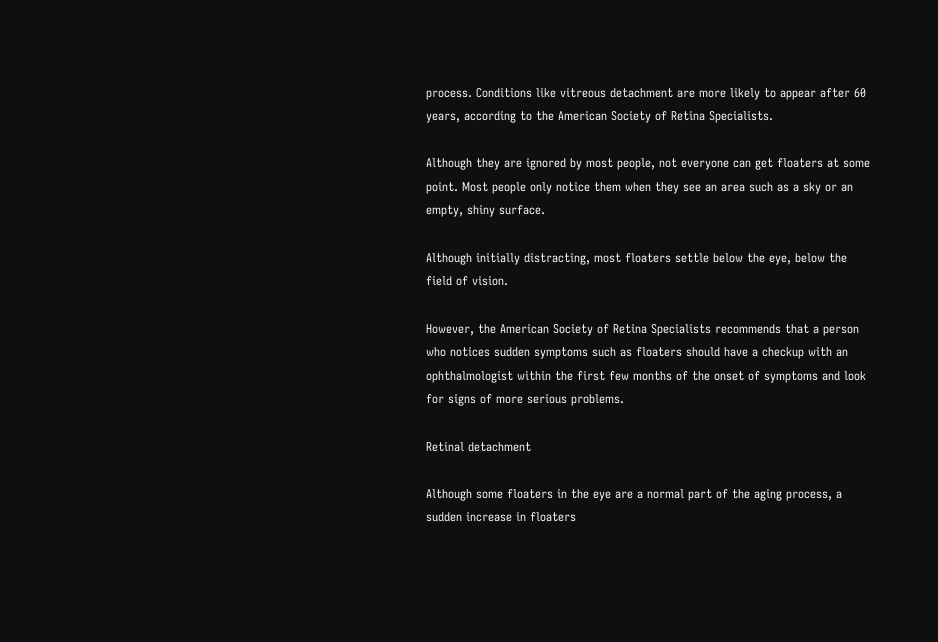process. Conditions like vitreous detachment are more likely to appear after 60 years, according to the American Society of Retina Specialists.

Although they are ignored by most people, not everyone can get floaters at some point. Most people only notice them when they see an area such as a sky or an empty, shiny surface.

Although initially distracting, most floaters settle below the eye, below the field of vision.

However, the American Society of Retina Specialists recommends that a person who notices sudden symptoms such as floaters should have a checkup with an ophthalmologist within the first few months of the onset of symptoms and look for signs of more serious problems.

Retinal detachment

Although some floaters in the eye are a normal part of the aging process, a sudden increase in floaters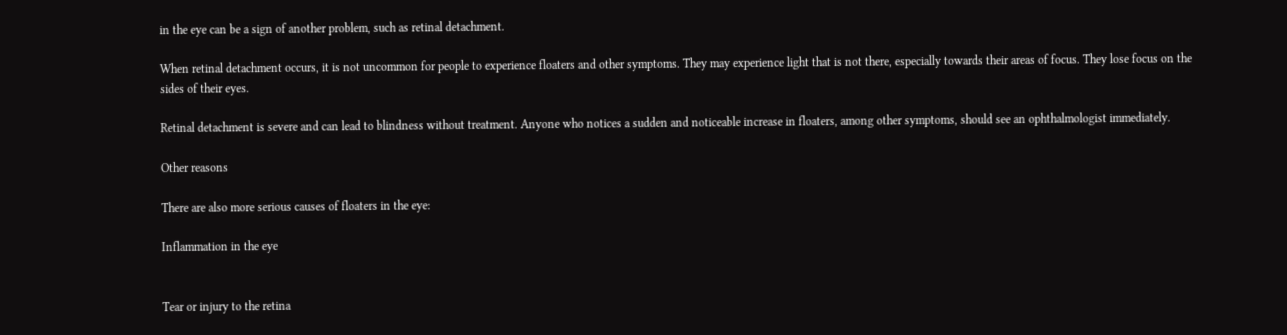in the eye can be a sign of another problem, such as retinal detachment.

When retinal detachment occurs, it is not uncommon for people to experience floaters and other symptoms. They may experience light that is not there, especially towards their areas of focus. They lose focus on the sides of their eyes.

Retinal detachment is severe and can lead to blindness without treatment. Anyone who notices a sudden and noticeable increase in floaters, among other symptoms, should see an ophthalmologist immediately.

Other reasons

There are also more serious causes of floaters in the eye:

Inflammation in the eye


Tear or injury to the retina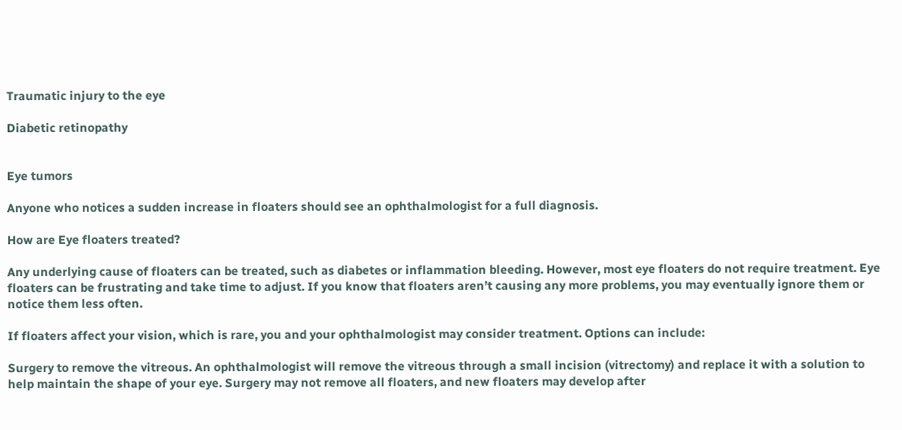Traumatic injury to the eye

Diabetic retinopathy


Eye tumors

Anyone who notices a sudden increase in floaters should see an ophthalmologist for a full diagnosis.

How are Eye floaters treated?

Any underlying cause of floaters can be treated, such as diabetes or inflammation bleeding. However, most eye floaters do not require treatment. Eye floaters can be frustrating and take time to adjust. If you know that floaters aren’t causing any more problems, you may eventually ignore them or notice them less often.

If floaters affect your vision, which is rare, you and your ophthalmologist may consider treatment. Options can include:

Surgery to remove the vitreous. An ophthalmologist will remove the vitreous through a small incision (vitrectomy) and replace it with a solution to help maintain the shape of your eye. Surgery may not remove all floaters, and new floaters may develop after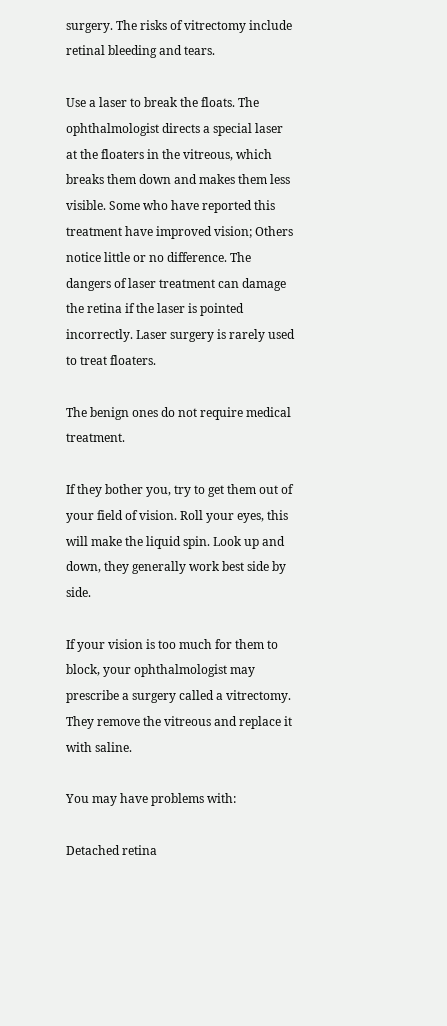surgery. The risks of vitrectomy include retinal bleeding and tears.

Use a laser to break the floats. The ophthalmologist directs a special laser at the floaters in the vitreous, which breaks them down and makes them less visible. Some who have reported this treatment have improved vision; Others notice little or no difference. The dangers of laser treatment can damage the retina if the laser is pointed incorrectly. Laser surgery is rarely used to treat floaters.

The benign ones do not require medical treatment.

If they bother you, try to get them out of your field of vision. Roll your eyes, this will make the liquid spin. Look up and down, they generally work best side by side.

If your vision is too much for them to block, your ophthalmologist may prescribe a surgery called a vitrectomy. They remove the vitreous and replace it with saline.

You may have problems with:

Detached retina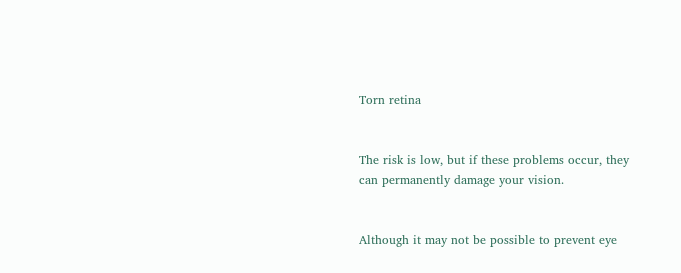Torn retina


The risk is low, but if these problems occur, they can permanently damage your vision.


Although it may not be possible to prevent eye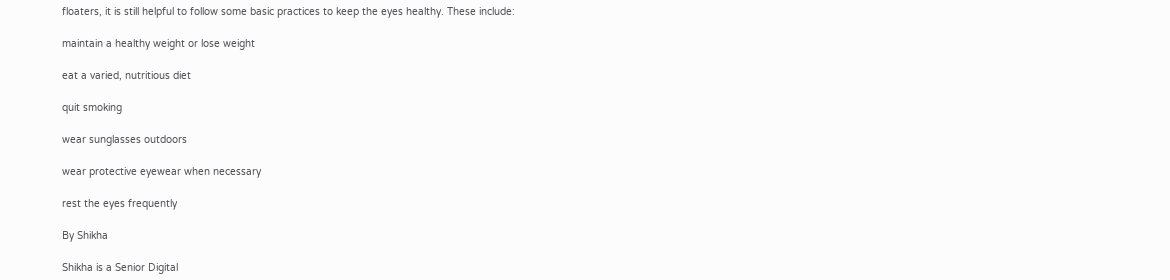floaters, it is still helpful to follow some basic practices to keep the eyes healthy. These include:

maintain a healthy weight or lose weight

eat a varied, nutritious diet

quit smoking

wear sunglasses outdoors

wear protective eyewear when necessary

rest the eyes frequently

By Shikha

Shikha is a Senior Digital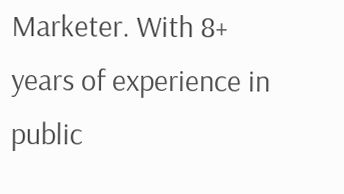Marketer. With 8+ years of experience in public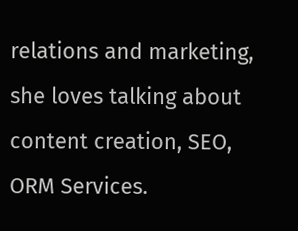relations and marketing, she loves talking about content creation, SEO, ORM Services.